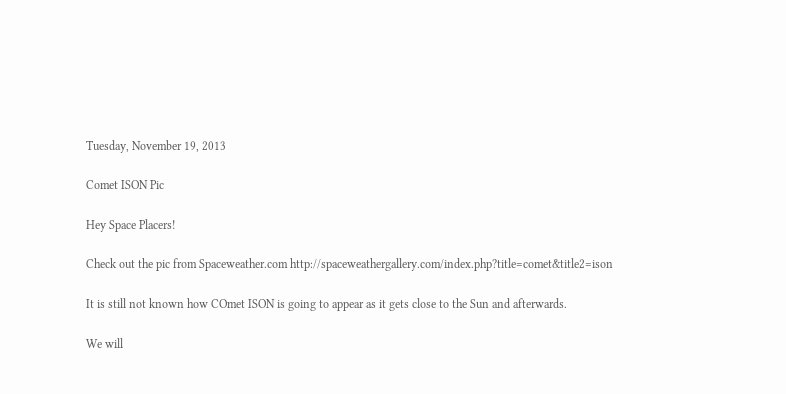Tuesday, November 19, 2013

Comet ISON Pic

Hey Space Placers!

Check out the pic from Spaceweather.com http://spaceweathergallery.com/index.php?title=comet&title2=ison

It is still not known how COmet ISON is going to appear as it gets close to the Sun and afterwards.

We will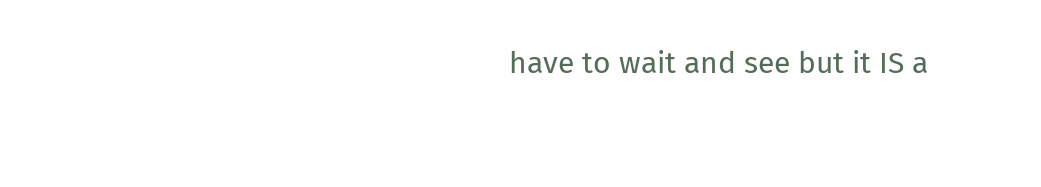have to wait and see but it IS a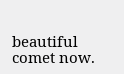beautiful comet now.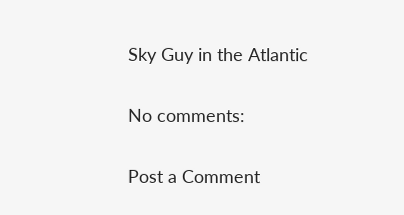Sky Guy in the Atlantic

No comments:

Post a Comment